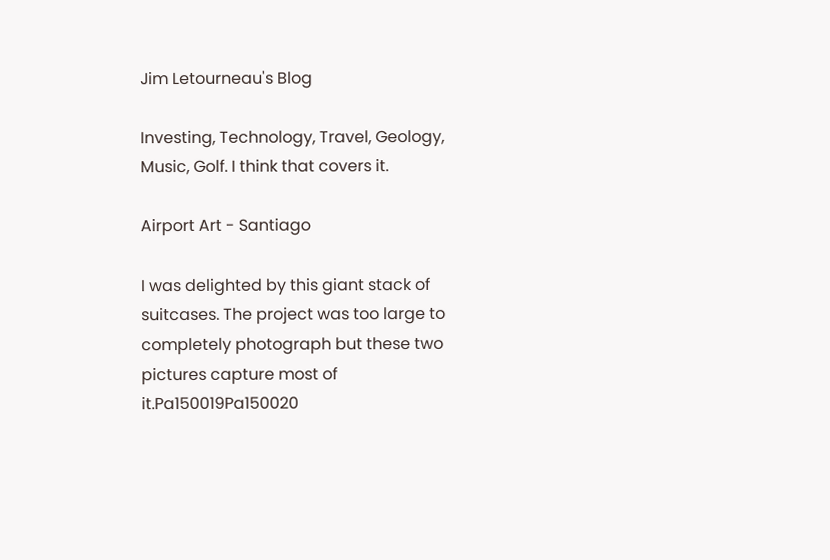Jim Letourneau's Blog

Investing, Technology, Travel, Geology, Music, Golf. I think that covers it.

Airport Art - Santiago

I was delighted by this giant stack of suitcases. The project was too large to completely photograph but these two pictures capture most of it.Pa150019Pa150020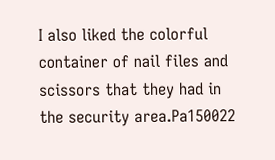I also liked the colorful container of nail files and scissors that they had in the security area.Pa150022